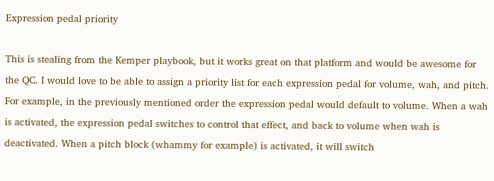Expression pedal priority

This is stealing from the Kemper playbook, but it works great on that platform and would be awesome for the QC. I would love to be able to assign a priority list for each expression pedal for volume, wah, and pitch. For example, in the previously mentioned order the expression pedal would default to volume. When a wah is activated, the expression pedal switches to control that effect, and back to volume when wah is deactivated. When a pitch block (whammy for example) is activated, it will switch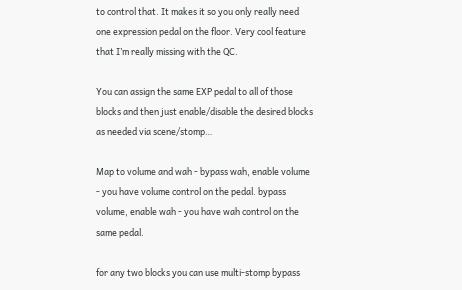to control that. It makes it so you only really need one expression pedal on the floor. Very cool feature that I’m really missing with the QC.

You can assign the same EXP pedal to all of those blocks and then just enable/disable the desired blocks as needed via scene/stomp…

Map to volume and wah - bypass wah, enable volume - you have volume control on the pedal. bypass volume, enable wah - you have wah control on the same pedal.

for any two blocks you can use multi-stomp bypass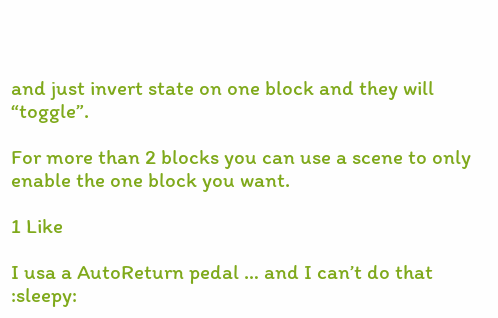and just invert state on one block and they will “toggle”.

For more than 2 blocks you can use a scene to only enable the one block you want.

1 Like

I usa a AutoReturn pedal … and I can’t do that :sleepy: